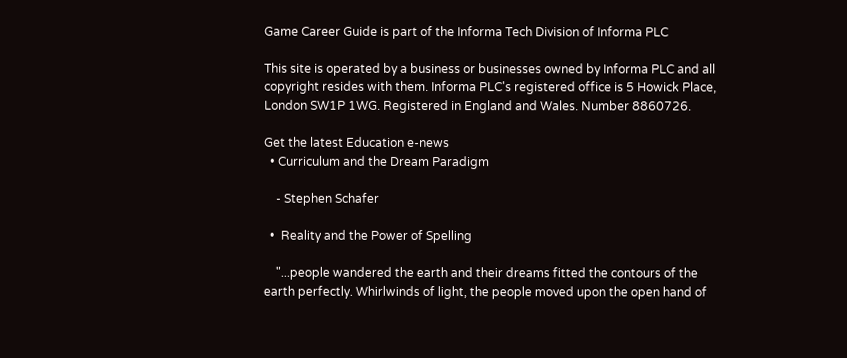Game Career Guide is part of the Informa Tech Division of Informa PLC

This site is operated by a business or businesses owned by Informa PLC and all copyright resides with them. Informa PLC's registered office is 5 Howick Place, London SW1P 1WG. Registered in England and Wales. Number 8860726.

Get the latest Education e-news
  • Curriculum and the Dream Paradigm

    - Stephen Schafer

  •  Reality and the Power of Spelling

    "...people wandered the earth and their dreams fitted the contours of the earth perfectly. Whirlwinds of light, the people moved upon the open hand of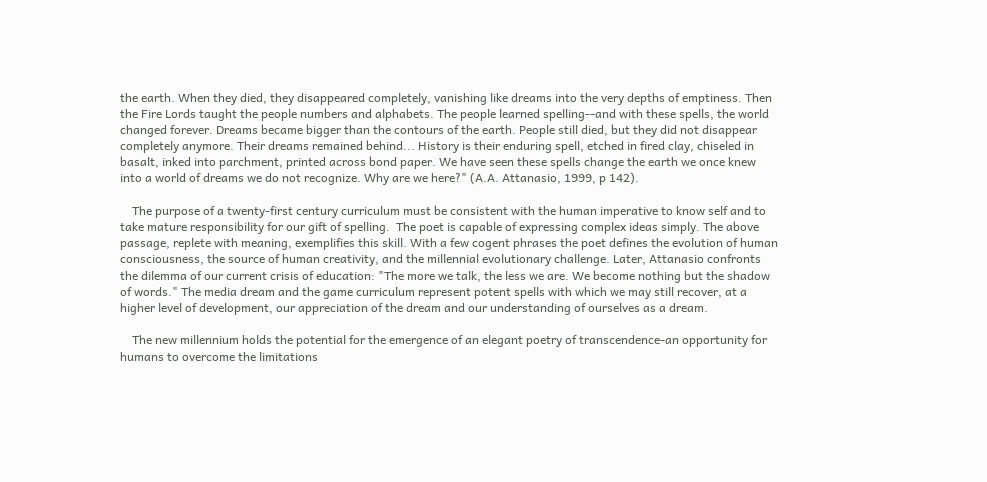the earth. When they died, they disappeared completely, vanishing like dreams into the very depths of emptiness. Then the Fire Lords taught the people numbers and alphabets. The people learned spelling--and with these spells, the world changed forever. Dreams became bigger than the contours of the earth. People still died, but they did not disappear completely anymore. Their dreams remained behind... History is their enduring spell, etched in fired clay, chiseled in basalt, inked into parchment, printed across bond paper. We have seen these spells change the earth we once knew into a world of dreams we do not recognize. Why are we here?" (A.A. Attanasio, 1999, p 142).

    The purpose of a twenty-first century curriculum must be consistent with the human imperative to know self and to take mature responsibility for our gift of spelling.  The poet is capable of expressing complex ideas simply. The above passage, replete with meaning, exemplifies this skill. With a few cogent phrases the poet defines the evolution of human consciousness, the source of human creativity, and the millennial evolutionary challenge. Later, Attanasio confronts the dilemma of our current crisis of education: "The more we talk, the less we are. We become nothing but the shadow of words." The media dream and the game curriculum represent potent spells with which we may still recover, at a higher level of development, our appreciation of the dream and our understanding of ourselves as a dream.

    The new millennium holds the potential for the emergence of an elegant poetry of transcendence-an opportunity for humans to overcome the limitations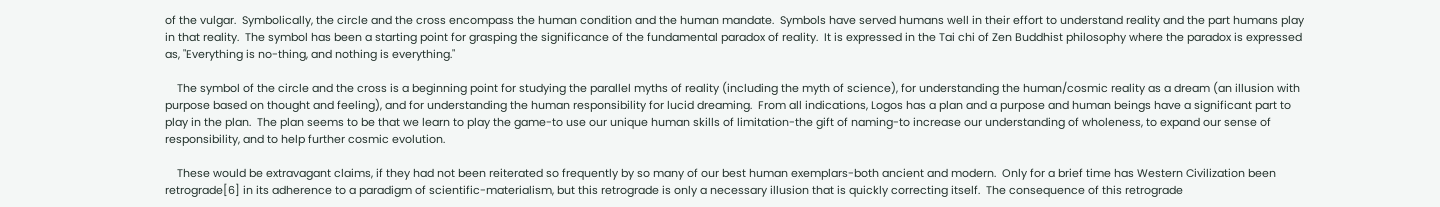of the vulgar.  Symbolically, the circle and the cross encompass the human condition and the human mandate.  Symbols have served humans well in their effort to understand reality and the part humans play in that reality.  The symbol has been a starting point for grasping the significance of the fundamental paradox of reality.  It is expressed in the Tai chi of Zen Buddhist philosophy where the paradox is expressed as, "Everything is no-thing, and nothing is everything."

    The symbol of the circle and the cross is a beginning point for studying the parallel myths of reality (including the myth of science), for understanding the human/cosmic reality as a dream (an illusion with purpose based on thought and feeling), and for understanding the human responsibility for lucid dreaming.  From all indications, Logos has a plan and a purpose and human beings have a significant part to play in the plan.  The plan seems to be that we learn to play the game-to use our unique human skills of limitation-the gift of naming-to increase our understanding of wholeness, to expand our sense of responsibility, and to help further cosmic evolution.

    These would be extravagant claims, if they had not been reiterated so frequently by so many of our best human exemplars-both ancient and modern.  Only for a brief time has Western Civilization been retrograde[6] in its adherence to a paradigm of scientific-materialism, but this retrograde is only a necessary illusion that is quickly correcting itself.  The consequence of this retrograde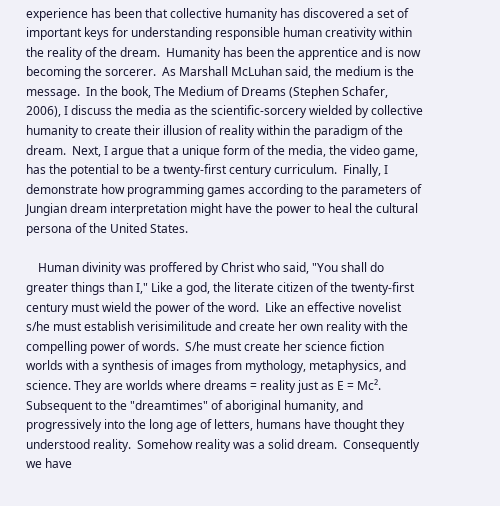experience has been that collective humanity has discovered a set of important keys for understanding responsible human creativity within the reality of the dream.  Humanity has been the apprentice and is now becoming the sorcerer.  As Marshall McLuhan said, the medium is the message.  In the book, The Medium of Dreams (Stephen Schafer, 2006), I discuss the media as the scientific-sorcery wielded by collective humanity to create their illusion of reality within the paradigm of the dream.  Next, I argue that a unique form of the media, the video game, has the potential to be a twenty-first century curriculum.  Finally, I demonstrate how programming games according to the parameters of Jungian dream interpretation might have the power to heal the cultural persona of the United States.

    Human divinity was proffered by Christ who said, "You shall do greater things than I," Like a god, the literate citizen of the twenty-first century must wield the power of the word.  Like an effective novelist s/he must establish verisimilitude and create her own reality with the compelling power of words.  S/he must create her science fiction worlds with a synthesis of images from mythology, metaphysics, and science. They are worlds where dreams = reality just as E = Mc².  Subsequent to the "dreamtimes" of aboriginal humanity, and progressively into the long age of letters, humans have thought they understood reality.  Somehow reality was a solid dream.  Consequently we have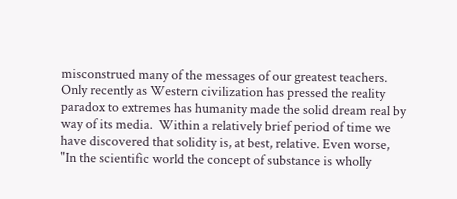misconstrued many of the messages of our greatest teachers. Only recently as Western civilization has pressed the reality paradox to extremes has humanity made the solid dream real by way of its media.  Within a relatively brief period of time we have discovered that solidity is, at best, relative. Even worse, "In the scientific world the concept of substance is wholly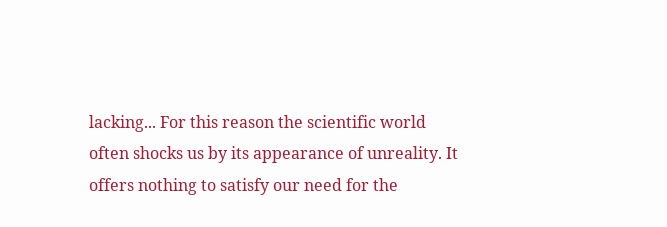lacking... For this reason the scientific world often shocks us by its appearance of unreality. It offers nothing to satisfy our need for the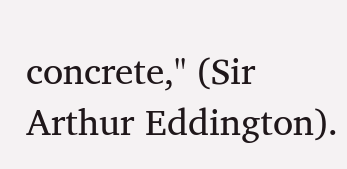concrete," (Sir Arthur Eddington).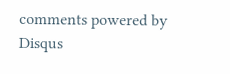comments powered by Disqus